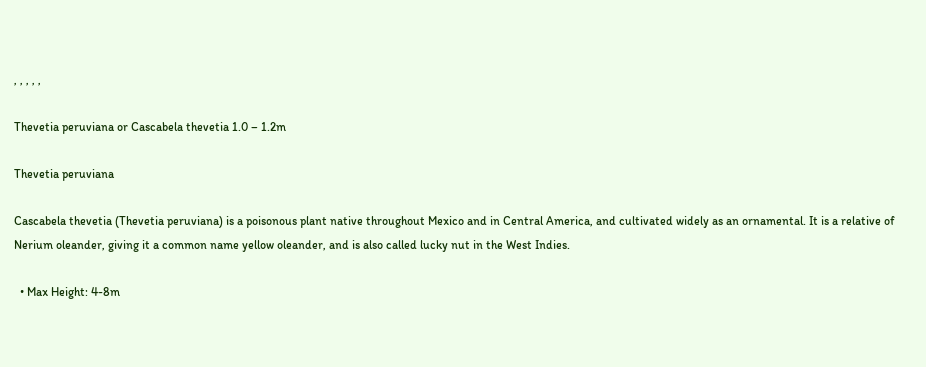, , , , ,

Thevetia peruviana or Cascabela thevetia 1.0 – 1.2m

Thevetia peruviana

Cascabela thevetia (Thevetia peruviana) is a poisonous plant native throughout Mexico and in Central America, and cultivated widely as an ornamental. It is a relative of Nerium oleander, giving it a common name yellow oleander, and is also called lucky nut in the West Indies.

  • Max Height: 4-8m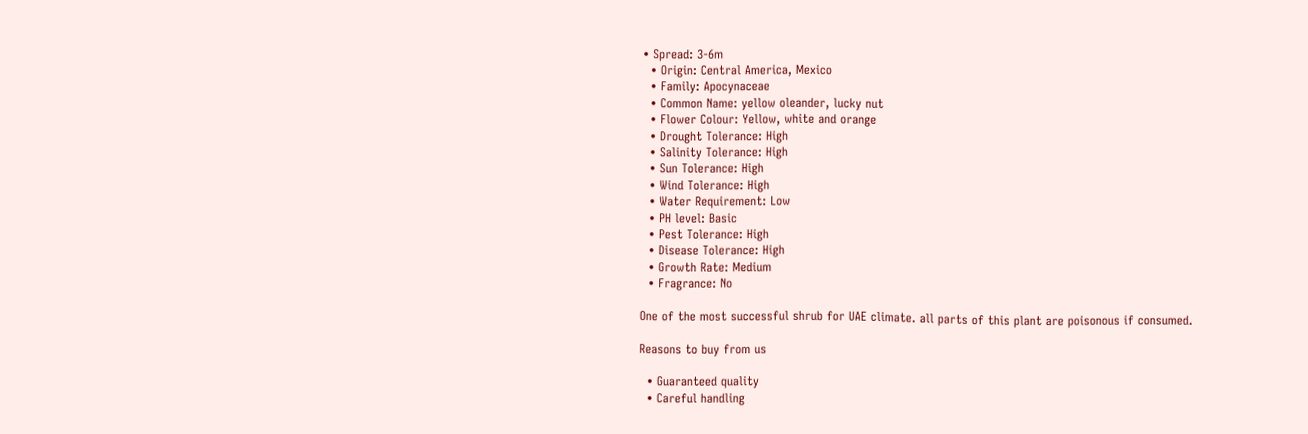• Spread: 3-6m
  • Origin: Central America, Mexico
  • Family: Apocynaceae
  • Common Name: yellow oleander, lucky nut
  • Flower Colour: Yellow, white and orange
  • Drought Tolerance: High
  • Salinity Tolerance: High
  • Sun Tolerance: High
  • Wind Tolerance: High
  • Water Requirement: Low
  • PH level: Basic
  • Pest Tolerance: High
  • Disease Tolerance: High
  • Growth Rate: Medium
  • Fragrance: No

One of the most successful shrub for UAE climate. all parts of this plant are poisonous if consumed.

Reasons to buy from us

  • Guaranteed quality
  • Careful handling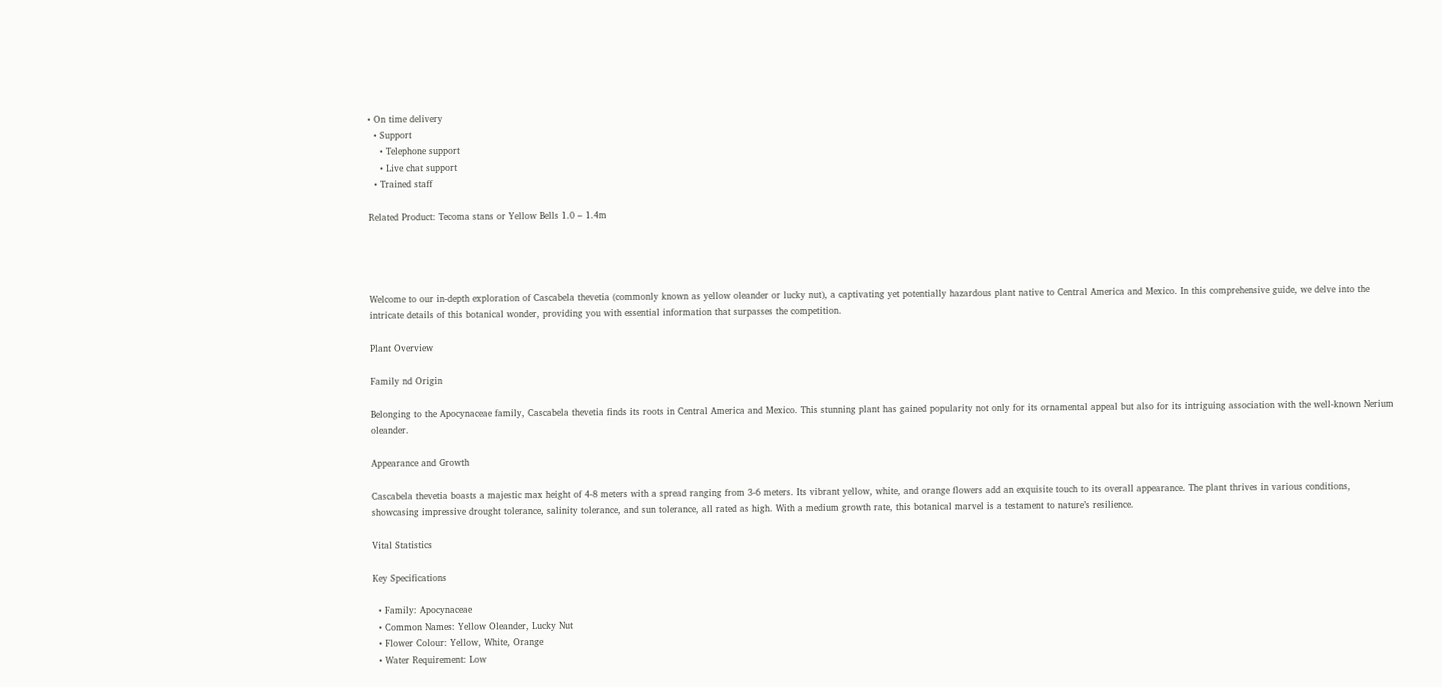• On time delivery
  • Support
    • Telephone support
    • Live chat support
  • Trained staff

Related Product: Tecoma stans or Yellow Bells 1.0 – 1.4m




Welcome to our in-depth exploration of Cascabela thevetia (commonly known as yellow oleander or lucky nut), a captivating yet potentially hazardous plant native to Central America and Mexico. In this comprehensive guide, we delve into the intricate details of this botanical wonder, providing you with essential information that surpasses the competition.

Plant Overview

Family nd Origin

Belonging to the Apocynaceae family, Cascabela thevetia finds its roots in Central America and Mexico. This stunning plant has gained popularity not only for its ornamental appeal but also for its intriguing association with the well-known Nerium oleander.

Appearance and Growth

Cascabela thevetia boasts a majestic max height of 4-8 meters with a spread ranging from 3-6 meters. Its vibrant yellow, white, and orange flowers add an exquisite touch to its overall appearance. The plant thrives in various conditions, showcasing impressive drought tolerance, salinity tolerance, and sun tolerance, all rated as high. With a medium growth rate, this botanical marvel is a testament to nature’s resilience.

Vital Statistics

Key Specifications

  • Family: Apocynaceae
  • Common Names: Yellow Oleander, Lucky Nut
  • Flower Colour: Yellow, White, Orange
  • Water Requirement: Low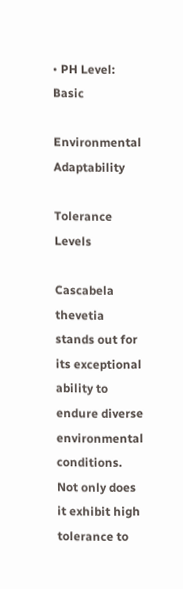• PH Level: Basic

Environmental Adaptability

Tolerance Levels

Cascabela thevetia stands out for its exceptional ability to endure diverse environmental conditions. Not only does it exhibit high tolerance to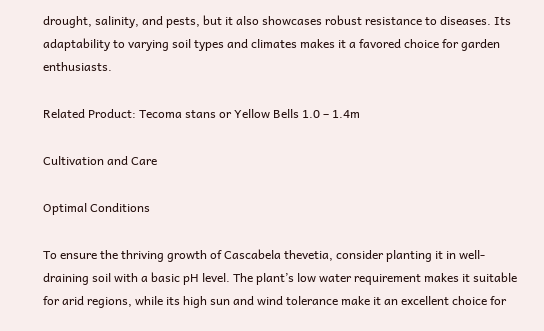drought, salinity, and pests, but it also showcases robust resistance to diseases. Its adaptability to varying soil types and climates makes it a favored choice for garden enthusiasts.

Related Product: Tecoma stans or Yellow Bells 1.0 – 1.4m

Cultivation and Care

Optimal Conditions

To ensure the thriving growth of Cascabela thevetia, consider planting it in well-draining soil with a basic pH level. The plant’s low water requirement makes it suitable for arid regions, while its high sun and wind tolerance make it an excellent choice for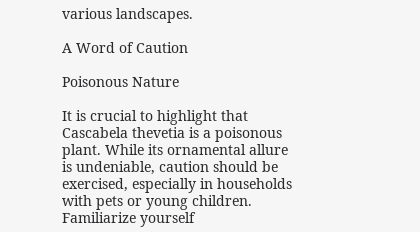various landscapes.

A Word of Caution

Poisonous Nature

It is crucial to highlight that Cascabela thevetia is a poisonous plant. While its ornamental allure is undeniable, caution should be exercised, especially in households with pets or young children. Familiarize yourself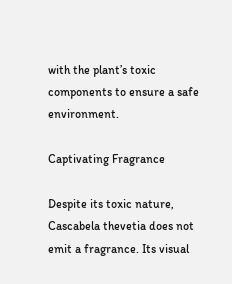with the plant’s toxic components to ensure a safe environment.

Captivating Fragrance

Despite its toxic nature, Cascabela thevetia does not emit a fragrance. Its visual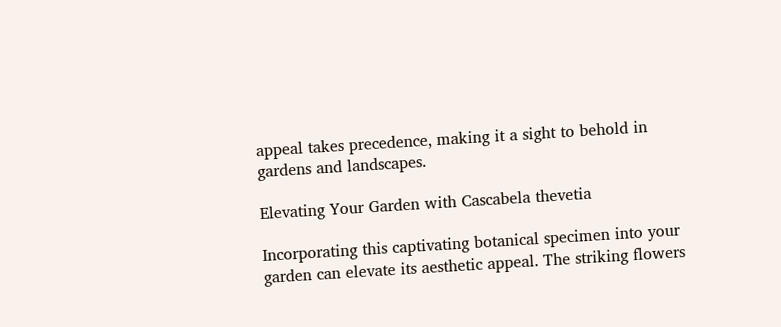appeal takes precedence, making it a sight to behold in gardens and landscapes.

Elevating Your Garden with Cascabela thevetia

Incorporating this captivating botanical specimen into your garden can elevate its aesthetic appeal. The striking flowers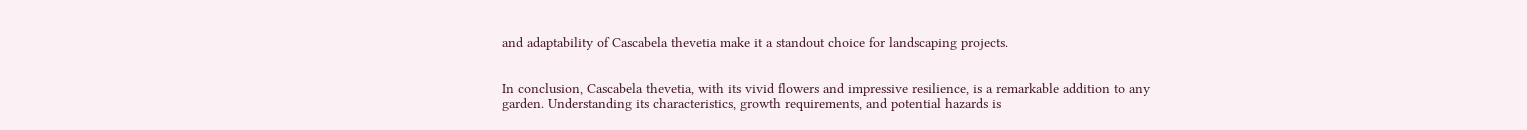and adaptability of Cascabela thevetia make it a standout choice for landscaping projects.


In conclusion, Cascabela thevetia, with its vivid flowers and impressive resilience, is a remarkable addition to any garden. Understanding its characteristics, growth requirements, and potential hazards is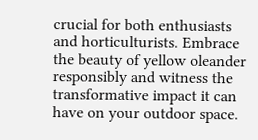crucial for both enthusiasts and horticulturists. Embrace the beauty of yellow oleander responsibly and witness the transformative impact it can have on your outdoor space.